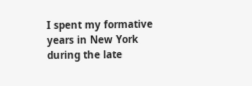I spent my formative years in New York during the late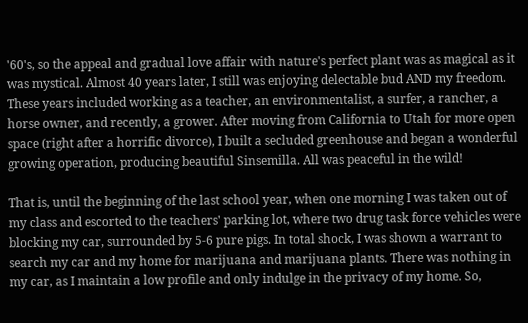'60's, so the appeal and gradual love affair with nature's perfect plant was as magical as it was mystical. Almost 40 years later, I still was enjoying delectable bud AND my freedom. These years included working as a teacher, an environmentalist, a surfer, a rancher, a horse owner, and recently, a grower. After moving from California to Utah for more open space (right after a horrific divorce), I built a secluded greenhouse and began a wonderful growing operation, producing beautiful Sinsemilla. All was peaceful in the wild!

That is, until the beginning of the last school year, when one morning I was taken out of my class and escorted to the teachers' parking lot, where two drug task force vehicles were blocking my car, surrounded by 5-6 pure pigs. In total shock, I was shown a warrant to search my car and my home for marijuana and marijuana plants. There was nothing in my car, as I maintain a low profile and only indulge in the privacy of my home. So,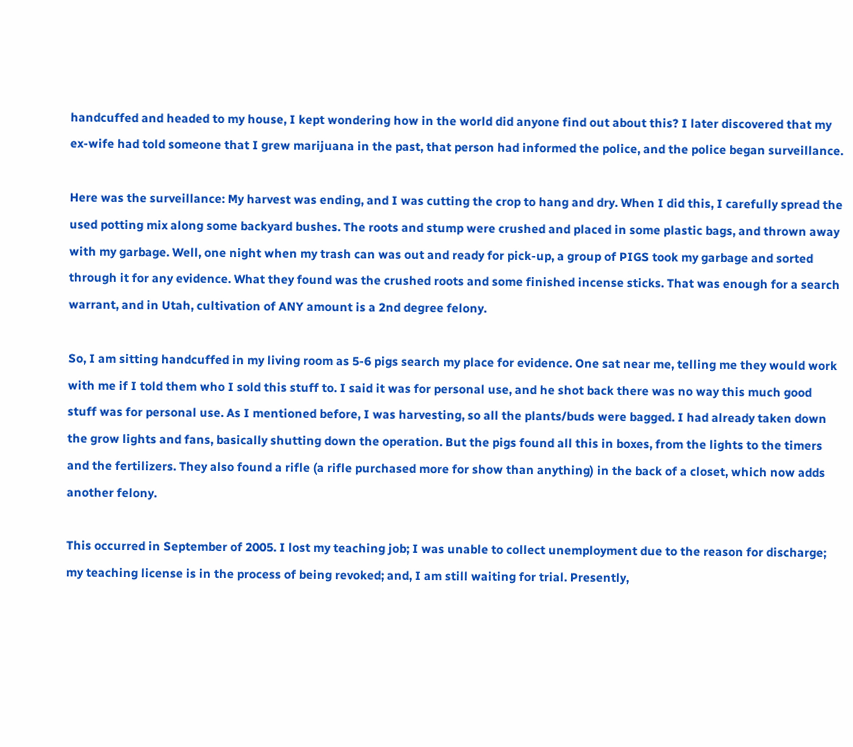handcuffed and headed to my house, I kept wondering how in the world did anyone find out about this? I later discovered that my ex-wife had told someone that I grew marijuana in the past, that person had informed the police, and the police began surveillance.

Here was the surveillance: My harvest was ending, and I was cutting the crop to hang and dry. When I did this, I carefully spread the used potting mix along some backyard bushes. The roots and stump were crushed and placed in some plastic bags, and thrown away with my garbage. Well, one night when my trash can was out and ready for pick-up, a group of PIGS took my garbage and sorted through it for any evidence. What they found was the crushed roots and some finished incense sticks. That was enough for a search warrant, and in Utah, cultivation of ANY amount is a 2nd degree felony.

So, I am sitting handcuffed in my living room as 5-6 pigs search my place for evidence. One sat near me, telling me they would work with me if I told them who I sold this stuff to. I said it was for personal use, and he shot back there was no way this much good stuff was for personal use. As I mentioned before, I was harvesting, so all the plants/buds were bagged. I had already taken down the grow lights and fans, basically shutting down the operation. But the pigs found all this in boxes, from the lights to the timers and the fertilizers. They also found a rifle (a rifle purchased more for show than anything) in the back of a closet, which now adds another felony.

This occurred in September of 2005. I lost my teaching job; I was unable to collect unemployment due to the reason for discharge; my teaching license is in the process of being revoked; and, I am still waiting for trial. Presently,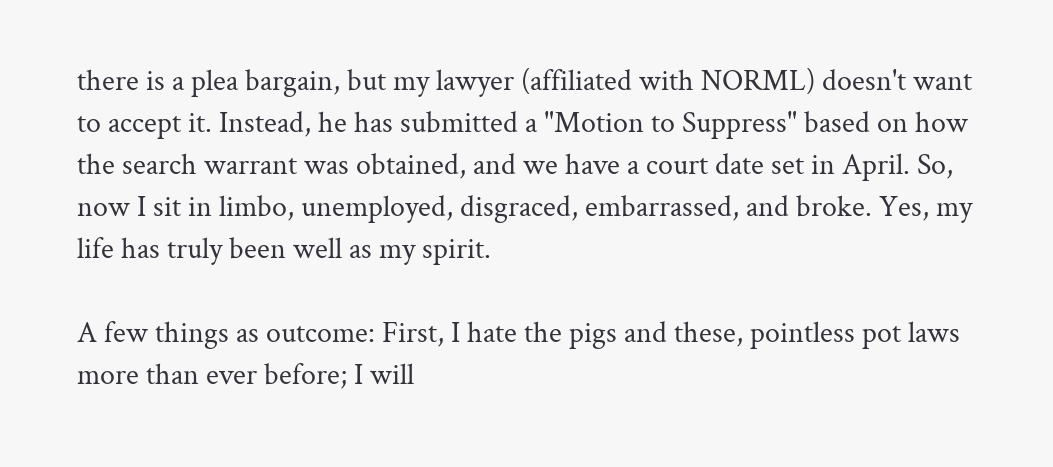there is a plea bargain, but my lawyer (affiliated with NORML) doesn't want to accept it. Instead, he has submitted a "Motion to Suppress" based on how the search warrant was obtained, and we have a court date set in April. So, now I sit in limbo, unemployed, disgraced, embarrassed, and broke. Yes, my life has truly been well as my spirit.

A few things as outcome: First, I hate the pigs and these, pointless pot laws more than ever before; I will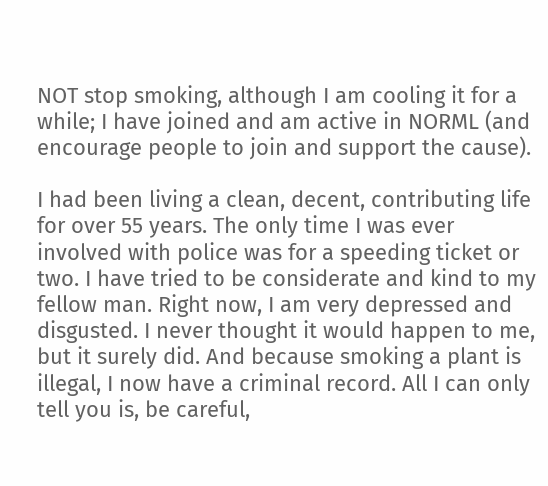NOT stop smoking, although I am cooling it for a while; I have joined and am active in NORML (and encourage people to join and support the cause).

I had been living a clean, decent, contributing life for over 55 years. The only time I was ever involved with police was for a speeding ticket or two. I have tried to be considerate and kind to my fellow man. Right now, I am very depressed and disgusted. I never thought it would happen to me, but it surely did. And because smoking a plant is illegal, I now have a criminal record. All I can only tell you is, be careful,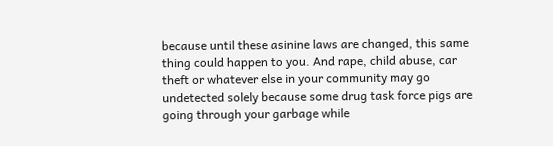because until these asinine laws are changed, this same thing could happen to you. And rape, child abuse, car theft or whatever else in your community may go undetected solely because some drug task force pigs are going through your garbage while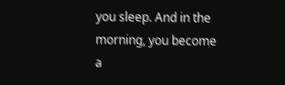you sleep. And in the morning, you become a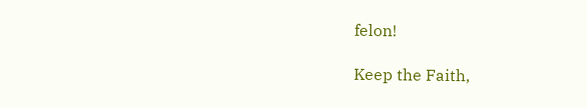felon!

Keep the Faith,